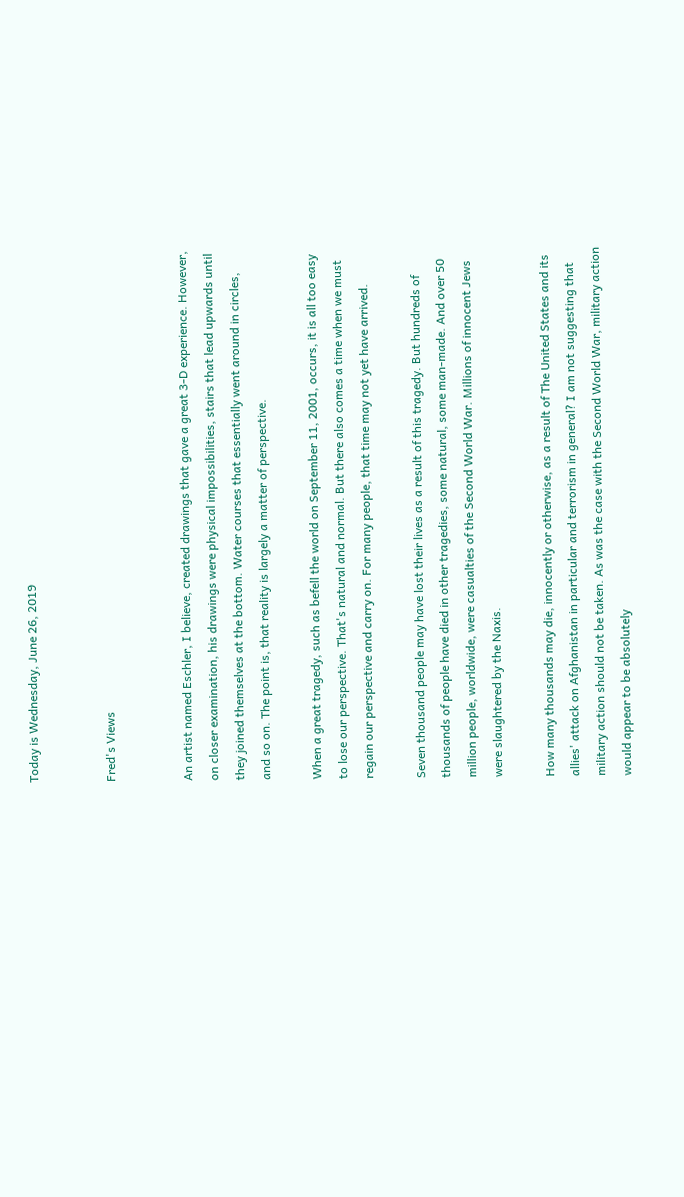Today is Wednesday, June 26, 2019


Fred's Views


An artist named Eschler, I believe, created drawings that gave a great 3-D experience. However, on closer examination, his drawings were physical impossibilities, stairs that lead upwards until they joined themselves at the bottom. Water courses that essentially went around in circles, and so on. The point is, that reality is largely a matter of perspective.

When a great tragedy, such as befell the world on September 11, 2001, occurs, it is all too easy to lose our perspective. That's natural and normal. But there also comes a time when we must regain our perspective and carry on. For many people, that time may not yet have arrived.

Seven thousand people may have lost their lives as a result of this tragedy. But hundreds of thousands of people have died in other tragedies, some natural, some man-made. And over 50 million people, worldwide, were casualties of the Second World War. Millions of innocent Jews were slaughtered by the Naxis.

How many thousands may die, innocently or otherwise, as a result of The United States and its allies' attack on Afghanistan in particular and terrorism in general? I am not suggesting that military action should not be taken. As was the case with the Second World War, military action would appear to be absolutely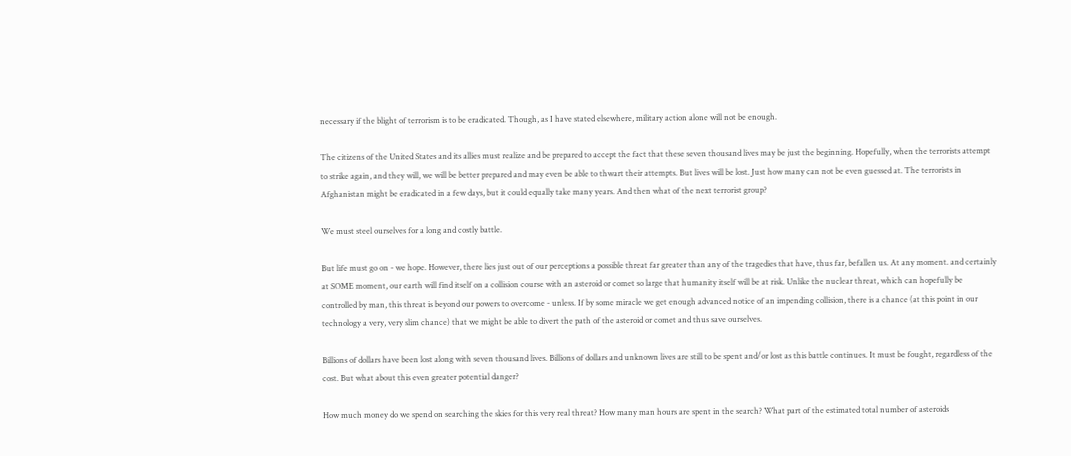necessary if the blight of terrorism is to be eradicated. Though, as I have stated elsewhere, military action alone will not be enough.

The citizens of the United States and its allies must realize and be prepared to accept the fact that these seven thousand lives may be just the beginning. Hopefully, when the terrorists attempt to strike again, and they will, we will be better prepared and may even be able to thwart their attempts. But lives will be lost. Just how many can not be even guessed at. The terrorists in Afghanistan might be eradicated in a few days, but it could equally take many years. And then what of the next terrorist group?

We must steel ourselves for a long and costly battle.

But life must go on - we hope. However, there lies just out of our perceptions a possible threat far greater than any of the tragedies that have, thus far, befallen us. At any moment. and certainly at SOME moment, our earth will find itself on a collision course with an asteroid or comet so large that humanity itself will be at risk. Unlike the nuclear threat, which can hopefully be controlled by man, this threat is beyond our powers to overcome - unless. If by some miracle we get enough advanced notice of an impending collision, there is a chance (at this point in our technology a very, very slim chance) that we might be able to divert the path of the asteroid or comet and thus save ourselves.

Billions of dollars have been lost along with seven thousand lives. Billions of dollars and unknown lives are still to be spent and/or lost as this battle continues. It must be fought, regardless of the cost. But what about this even greater potential danger?

How much money do we spend on searching the skies for this very real threat? How many man hours are spent in the search? What part of the estimated total number of asteroids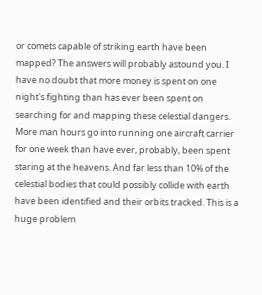or comets capable of striking earth have been mapped? The answers will probably astound you. I have no doubt that more money is spent on one night's fighting than has ever been spent on searching for and mapping these celestial dangers. More man hours go into running one aircraft carrier for one week than have ever, probably, been spent staring at the heavens. And far less than 10% of the celestial bodies that could possibly collide with earth have been identified and their orbits tracked. This is a huge problem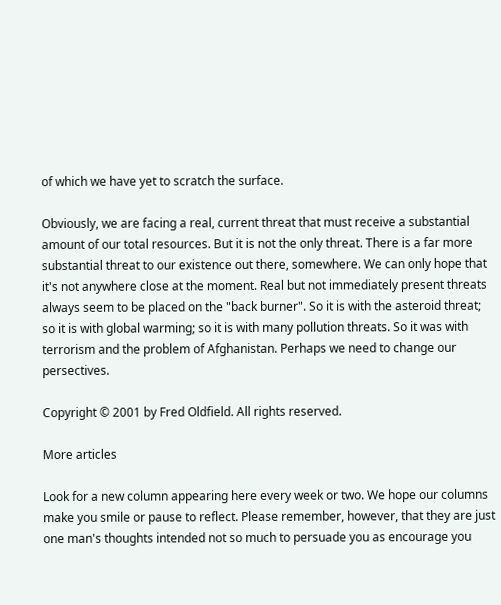of which we have yet to scratch the surface.

Obviously, we are facing a real, current threat that must receive a substantial amount of our total resources. But it is not the only threat. There is a far more substantial threat to our existence out there, somewhere. We can only hope that it's not anywhere close at the moment. Real but not immediately present threats always seem to be placed on the "back burner". So it is with the asteroid threat; so it is with global warming; so it is with many pollution threats. So it was with terrorism and the problem of Afghanistan. Perhaps we need to change our persectives.

Copyright © 2001 by Fred Oldfield. All rights reserved.

More articles

Look for a new column appearing here every week or two. We hope our columns make you smile or pause to reflect. Please remember, however, that they are just one man's thoughts intended not so much to persuade you as encourage you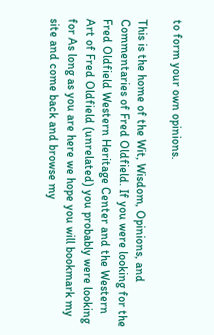to form your own opinions.

This is the home of the Wit, Wisdom, Opinions, and Commentaries of Fred Oldfield. If you were looking for the Fred Oldfield Western Heritage Center and the Western Art of Fred Oldfield (unrelated) you probably were looking for As long as you are here we hope you will bookmark my site and come back and browse my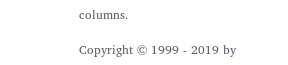columns.

Copyright © 1999 - 2019 by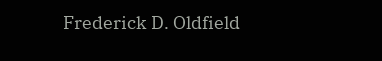Frederick D. Oldfield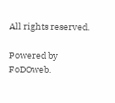All rights reserved.

Powered by FoDOweb.